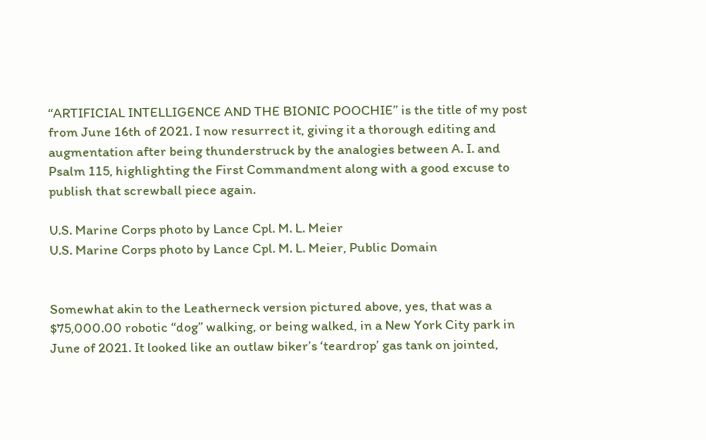“ARTIFICIAL INTELLIGENCE AND THE BIONIC POOCHIE” is the title of my post from June 16th of 2021. I now resurrect it, giving it a thorough editing and augmentation after being thunderstruck by the analogies between A. I. and Psalm 115, highlighting the First Commandment along with a good excuse to publish that screwball piece again.

U.S. Marine Corps photo by Lance Cpl. M. L. Meier
U.S. Marine Corps photo by Lance Cpl. M. L. Meier, Public Domain


Somewhat akin to the Leatherneck version pictured above, yes, that was a $75,000.00 robotic “dog” walking, or being walked, in a New York City park in June of 2021. It looked like an outlaw biker’s ‘teardrop’ gas tank on jointed,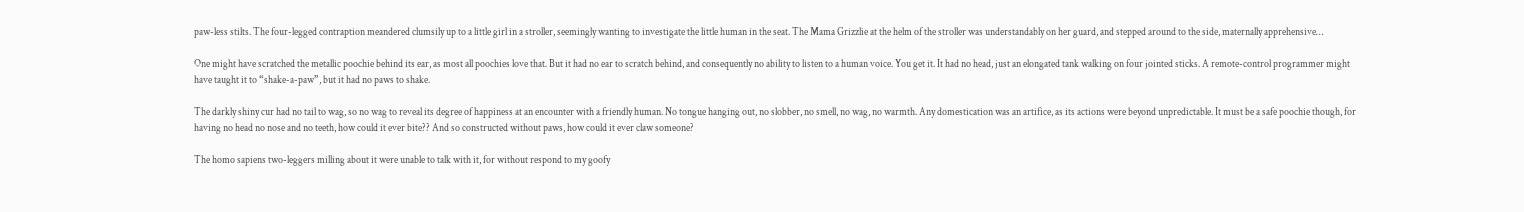paw-less stilts. The four-legged contraption meandered clumsily up to a little girl in a stroller, seemingly wanting to investigate the little human in the seat. The Mama Grizzlie at the helm of the stroller was understandably on her guard, and stepped around to the side, maternally apprehensive…

One might have scratched the metallic poochie behind its ear, as most all poochies love that. But it had no ear to scratch behind, and consequently no ability to listen to a human voice. You get it. It had no head, just an elongated tank walking on four jointed sticks. A remote-control programmer might have taught it to “shake-a-paw”, but it had no paws to shake.

The darkly shiny cur had no tail to wag, so no wag to reveal its degree of happiness at an encounter with a friendly human. No tongue hanging out, no slobber, no smell, no wag, no warmth. Any domestication was an artifice, as its actions were beyond unpredictable. It must be a safe poochie though, for having no head no nose and no teeth, how could it ever bite?? And so constructed without paws, how could it ever claw someone?

The homo sapiens two-leggers milling about it were unable to talk with it, for without respond to my goofy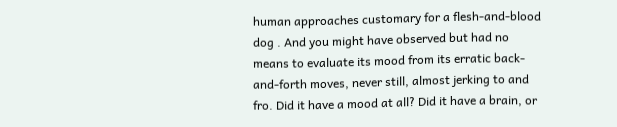human approaches customary for a flesh-and-blood dog . And you might have observed but had no means to evaluate its mood from its erratic back-and-forth moves, never still, almost jerking to and fro. Did it have a mood at all? Did it have a brain, or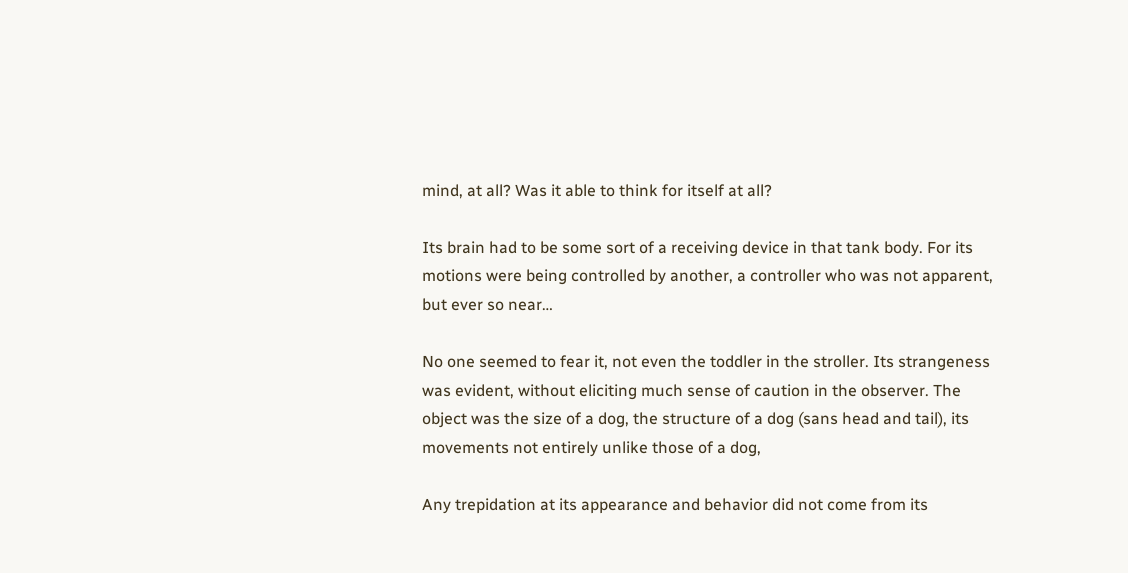mind, at all? Was it able to think for itself at all?

Its brain had to be some sort of a receiving device in that tank body. For its motions were being controlled by another, a controller who was not apparent, but ever so near…

No one seemed to fear it, not even the toddler in the stroller. Its strangeness was evident, without eliciting much sense of caution in the observer. The object was the size of a dog, the structure of a dog (sans head and tail), its movements not entirely unlike those of a dog,

Any trepidation at its appearance and behavior did not come from its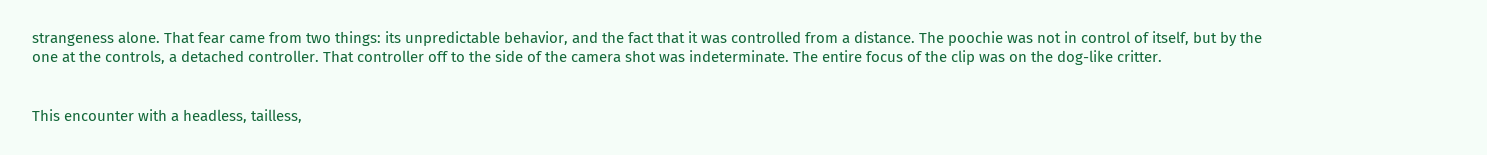strangeness alone. That fear came from two things: its unpredictable behavior, and the fact that it was controlled from a distance. The poochie was not in control of itself, but by the one at the controls, a detached controller. That controller off to the side of the camera shot was indeterminate. The entire focus of the clip was on the dog-like critter.


This encounter with a headless, tailless,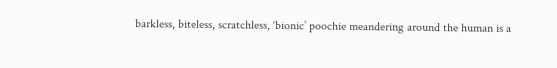barkless, biteless, scratchless, ‘bionic’ poochie meandering around the human is a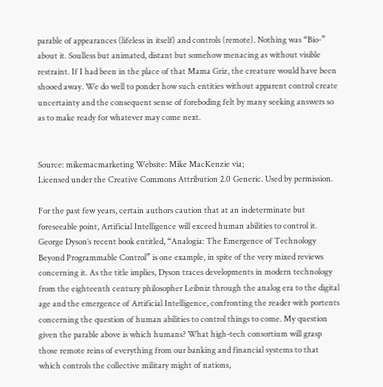parable of appearances (lifeless in itself) and controls (remote). Nothing was “Bio-” about it. Soulless but animated, distant but somehow menacing as without visible restraint. If I had been in the place of that Mama Griz, the creature would have been shooed away. We do well to ponder how such entities without apparent control create uncertainty and the consequent sense of foreboding felt by many seeking answers so as to make ready for whatever may come next.


Source: mikemacmarketing Website: Mike MacKenzie via;
Licensed under the Creative Commons Attribution 2.0 Generic. Used by permission.

For the past few years, certain authors caution that at an indeterminate but foreseeable point, Artificial Intelligence will exceed human abilities to control it. George Dyson’s recent book entitled, “Analogia: The Emergence of Technology Beyond Programmable Control” is one example, in spite of the very mixed reviews concerning it. As the title implies, Dyson traces developments in modern technology from the eighteenth century philosopher Leibniz through the analog era to the digital age and the emergence of Artificial Intelligence, confronting the reader with portents concerning the question of human abilities to control things to come. My question given the parable above is which humans? What high-tech consortium will grasp those remote reins of everything from our banking and financial systems to that which controls the collective military might of nations,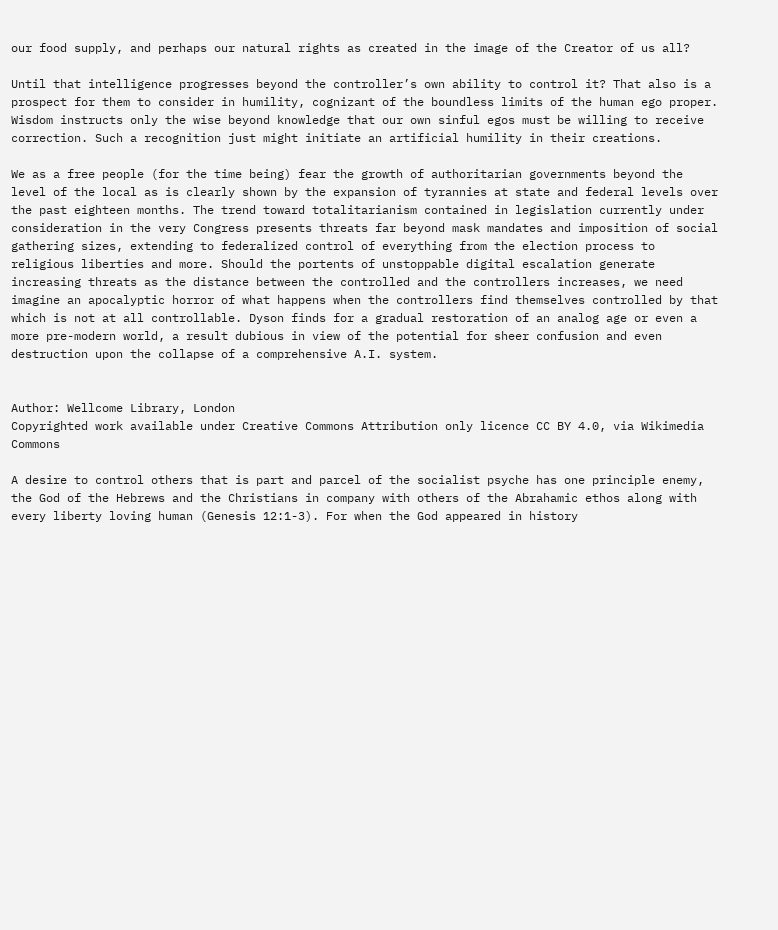our food supply, and perhaps our natural rights as created in the image of the Creator of us all?

Until that intelligence progresses beyond the controller’s own ability to control it? That also is a prospect for them to consider in humility, cognizant of the boundless limits of the human ego proper. Wisdom instructs only the wise beyond knowledge that our own sinful egos must be willing to receive correction. Such a recognition just might initiate an artificial humility in their creations.

We as a free people (for the time being) fear the growth of authoritarian governments beyond the level of the local as is clearly shown by the expansion of tyrannies at state and federal levels over the past eighteen months. The trend toward totalitarianism contained in legislation currently under consideration in the very Congress presents threats far beyond mask mandates and imposition of social gathering sizes, extending to federalized control of everything from the election process to religious liberties and more. Should the portents of unstoppable digital escalation generate increasing threats as the distance between the controlled and the controllers increases, we need imagine an apocalyptic horror of what happens when the controllers find themselves controlled by that which is not at all controllable. Dyson finds for a gradual restoration of an analog age or even a more pre-modern world, a result dubious in view of the potential for sheer confusion and even destruction upon the collapse of a comprehensive A.I. system.


Author: Wellcome Library, London
Copyrighted work available under Creative Commons Attribution only licence CC BY 4.0, via Wikimedia Commons

A desire to control others that is part and parcel of the socialist psyche has one principle enemy, the God of the Hebrews and the Christians in company with others of the Abrahamic ethos along with every liberty loving human (Genesis 12:1-3). For when the God appeared in history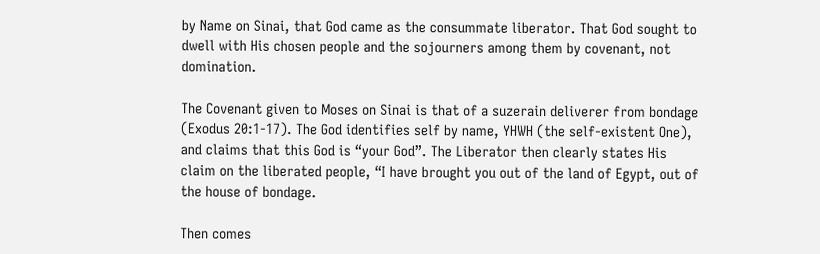by Name on Sinai, that God came as the consummate liberator. That God sought to dwell with His chosen people and the sojourners among them by covenant, not domination.

The Covenant given to Moses on Sinai is that of a suzerain deliverer from bondage (Exodus 20:1-17). The God identifies self by name, YHWH (the self-existent One), and claims that this God is “your God”. The Liberator then clearly states His claim on the liberated people, “I have brought you out of the land of Egypt, out of the house of bondage.

Then comes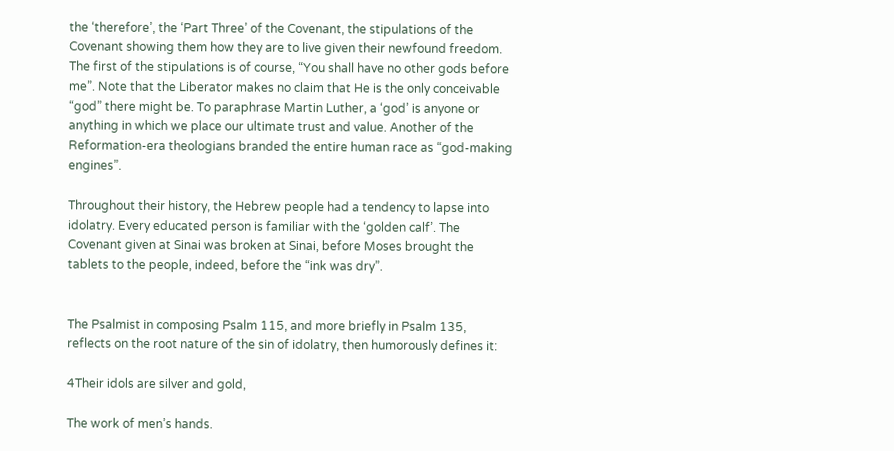the ‘therefore’, the ‘Part Three’ of the Covenant, the stipulations of the Covenant showing them how they are to live given their newfound freedom. The first of the stipulations is of course, “You shall have no other gods before me”. Note that the Liberator makes no claim that He is the only conceivable “god” there might be. To paraphrase Martin Luther, a ‘god’ is anyone or anything in which we place our ultimate trust and value. Another of the Reformation-era theologians branded the entire human race as “god-making engines”.

Throughout their history, the Hebrew people had a tendency to lapse into idolatry. Every educated person is familiar with the ‘golden calf’. The Covenant given at Sinai was broken at Sinai, before Moses brought the tablets to the people, indeed, before the “ink was dry”.


The Psalmist in composing Psalm 115, and more briefly in Psalm 135, reflects on the root nature of the sin of idolatry, then humorously defines it:

4Their idols are silver and gold,

The work of men’s hands.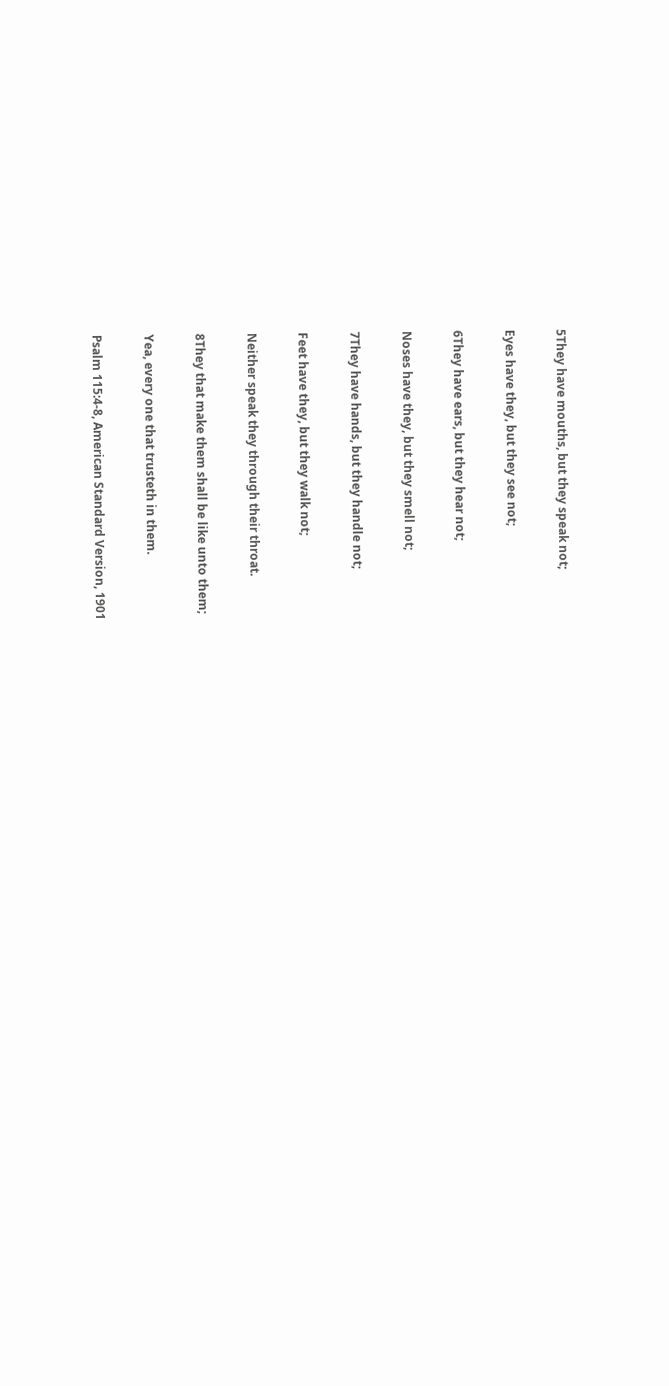5They have mouths, but they speak not;

Eyes have they, but they see not;

6They have ears, but they hear not;

Noses have they, but they smell not;

7They have hands, but they handle not;

Feet have they, but they walk not;

Neither speak they through their throat.

8They that make them shall be like unto them;

Yea, every one that trusteth in them.

Psalm 115:4-8, American Standard Version, 1901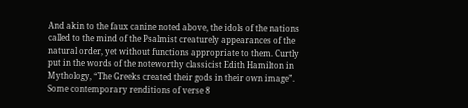And akin to the faux canine noted above, the idols of the nations called to the mind of the Psalmist creaturely appearances of the natural order, yet without functions appropriate to them. Curtly put in the words of the noteworthy classicist Edith Hamilton in Mythology, “The Greeks created their gods in their own image”. Some contemporary renditions of verse 8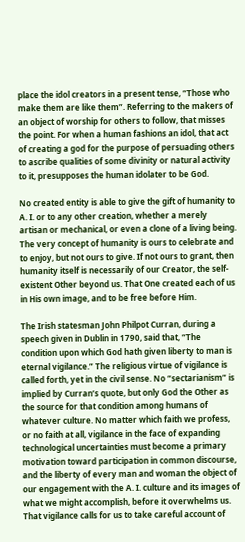place the idol creators in a present tense, “Those who make them are like them”. Referring to the makers of an object of worship for others to follow, that misses the point. For when a human fashions an idol, that act of creating a god for the purpose of persuading others to ascribe qualities of some divinity or natural activity to it, presupposes the human idolater to be God.

No created entity is able to give the gift of humanity to A. I. or to any other creation, whether a merely artisan or mechanical, or even a clone of a living being. The very concept of humanity is ours to celebrate and to enjoy, but not ours to give. If not ours to grant, then humanity itself is necessarily of our Creator, the self-existent Other beyond us. That One created each of us in His own image, and to be free before Him.

The Irish statesman John Philpot Curran, during a speech given in Dublin in 1790, said that, “The condition upon which God hath given liberty to man is eternal vigilance.” The religious virtue of vigilance is called forth, yet in the civil sense. No “sectarianism” is implied by Curran’s quote, but only God the Other as the source for that condition among humans of whatever culture. No matter which faith we profess, or no faith at all, vigilance in the face of expanding technological uncertainties must become a primary motivation toward participation in common discourse, and the liberty of every man and woman the object of our engagement with the A. I. culture and its images of what we might accomplish, before it overwhelms us. That vigilance calls for us to take careful account of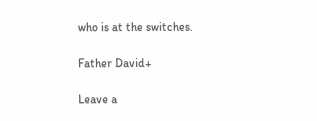who is at the switches.

Father David+

Leave a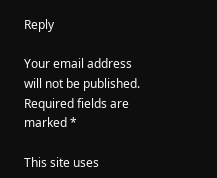Reply

Your email address will not be published. Required fields are marked *

This site uses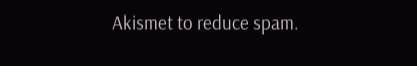Akismet to reduce spam.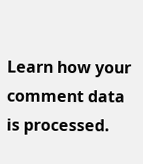Learn how your comment data is processed.